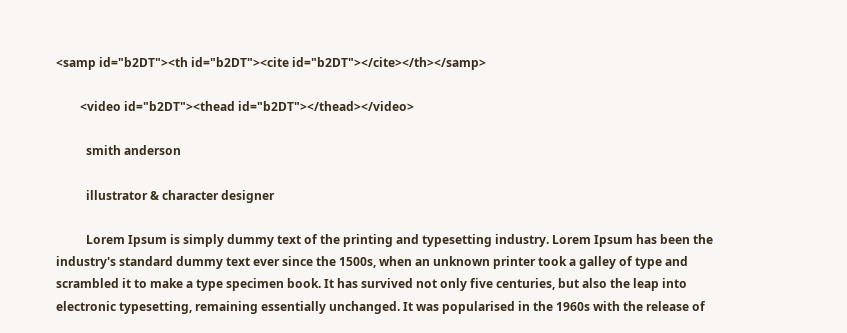<samp id="b2DT"><th id="b2DT"><cite id="b2DT"></cite></th></samp>

        <video id="b2DT"><thead id="b2DT"></thead></video>

          smith anderson

          illustrator & character designer

          Lorem Ipsum is simply dummy text of the printing and typesetting industry. Lorem Ipsum has been the industry's standard dummy text ever since the 1500s, when an unknown printer took a galley of type and scrambled it to make a type specimen book. It has survived not only five centuries, but also the leap into electronic typesetting, remaining essentially unchanged. It was popularised in the 1960s with the release of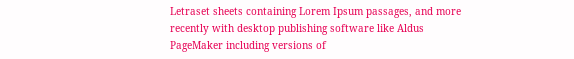Letraset sheets containing Lorem Ipsum passages, and more recently with desktop publishing software like Aldus PageMaker including versions of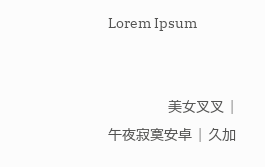Lorem Ipsum


            美女叉叉 | 午夜寂寞安卓 | 久加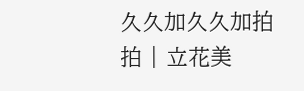久久加久久加拍拍 | 立花美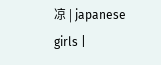凉 | japanese girls |